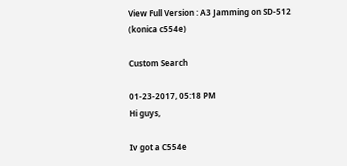View Full Version : A3 Jamming on SD-512 (konica c554e)

Custom Search

01-23-2017, 05:18 PM
Hi guys,

Iv got a C554e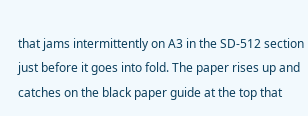that jams intermittently on A3 in the SD-512 section just before it goes into fold. The paper rises up and catches on the black paper guide at the top that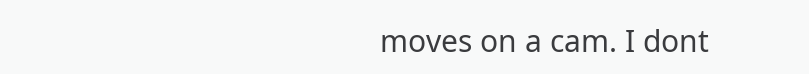moves on a cam. I dont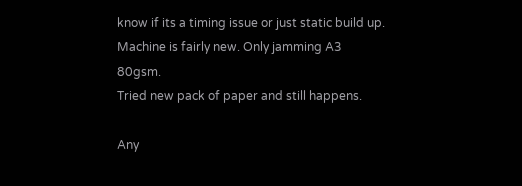know if its a timing issue or just static build up. Machine is fairly new. Only jamming A3 80gsm.
Tried new pack of paper and still happens.

Any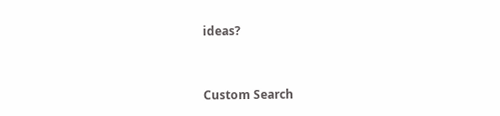ideas?


Custom Search